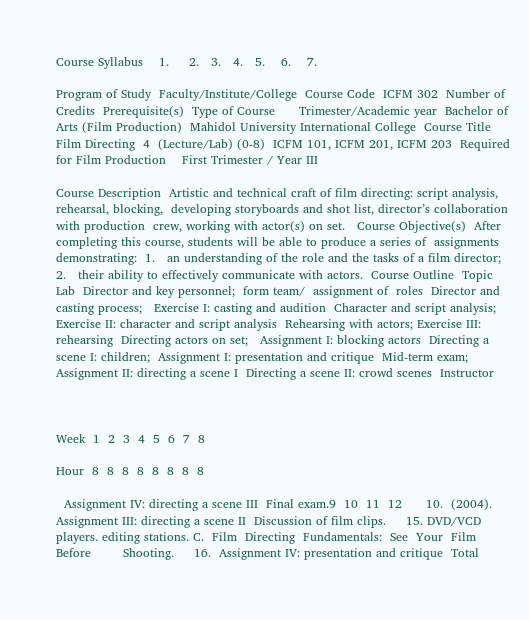Course Syllabus    1.     2.   3.   4.   5.    6.    7.

Program of Study  Faculty/Institute/College  Course Code  ICFM 302  Number of Credits  Prerequisite(s)  Type of Course      Trimester/Academic year  Bachelor of Arts (Film Production)  Mahidol University International College  Course Title   Film Directing  4  (Lecture/Lab) (0‐8)  ICFM 101, ICFM 201, ICFM 203  Required for Film Production    First Trimester / Year III

Course Description  Artistic and technical craft of film directing: script analysis, rehearsal, blocking,  developing storyboards and shot list, director’s collaboration with production  crew, working with actor(s) on set.   Course Objective(s)  After completing this course, students will be able to produce a series of  assignments demonstrating:  1.   an understanding of the role and the tasks of a film director;   2.   their ability to effectively communicate with actors.  Course Outline  Topic  Lab  Director and key personnel;  form team/  assignment of  roles  Director and casting process;   Exercise I: casting and audition  Character and script analysis;   Exercise II: character and script analysis  Rehearsing with actors; Exercise III: rehearsing  Directing actors on set;   Assignment I: blocking actors  Directing a scene I: children;  Assignment I: presentation and critique  Mid‐term exam; Assignment II: directing a scene I  Directing a scene II: crowd scenes  Instructor



Week  1  2  3  4  5  6  7  8

Hour  8  8  8  8  8  8  8  8

  Assignment IV: directing a scene III  Final exam.9  10  11  12      10.  (2004).  Assignment III: directing a scene II  Discussion of film clips.     15. DVD/VCD players. editing stations. C.  Film  Directing  Fundamentals:  See  Your  Film  Before        Shooting.     16.  Assignment IV: presentation and critique  Total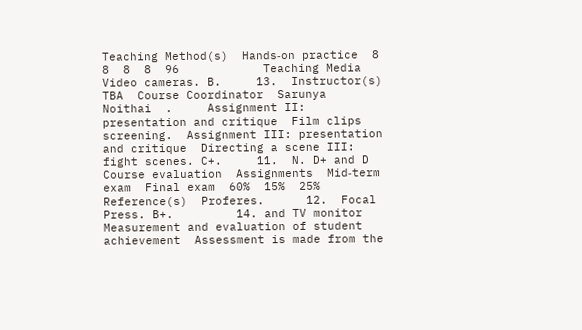Teaching Method(s)  Hands‐on practice  8  8  8  8  96            Teaching Media  Video cameras. B.     13.  Instructor(s)  TBA  Course Coordinator  Sarunya    Noithai  .     Assignment II: presentation and critique  Film clips screening.  Assignment III: presentation and critique  Directing a scene III: fight scenes. C+.     11.  N. D+ and D  Course evaluation  Assignments  Mid‐term exam  Final exam  60%  15%  25%  Reference(s)  Proferes.      12.  Focal Press. B+.         14. and TV monitor  Measurement and evaluation of student achievement  Assessment is made from the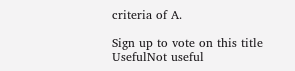criteria of A.

Sign up to vote on this title
UsefulNot useful